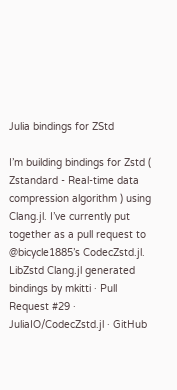Julia bindings for ZStd

I’m building bindings for Zstd ( Zstandard - Real-time data compression algorithm ) using Clang.jl. I’ve currently put together as a pull request to @bicycle1885’s CodecZstd.jl.
LibZstd Clang.jl generated bindings by mkitti · Pull Request #29 · JuliaIO/CodecZstd.jl · GitHub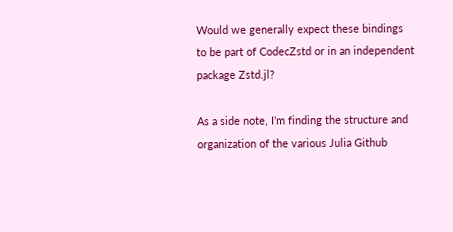Would we generally expect these bindings to be part of CodecZstd or in an independent package Zstd.jl?

As a side note, I’m finding the structure and organization of the various Julia Github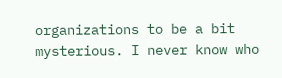organizations to be a bit mysterious. I never know who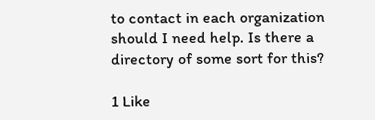to contact in each organization should I need help. Is there a directory of some sort for this?

1 Like